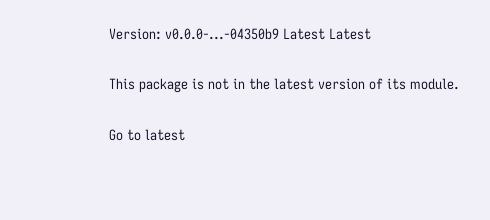Version: v0.0.0-...-04350b9 Latest Latest

This package is not in the latest version of its module.

Go to latest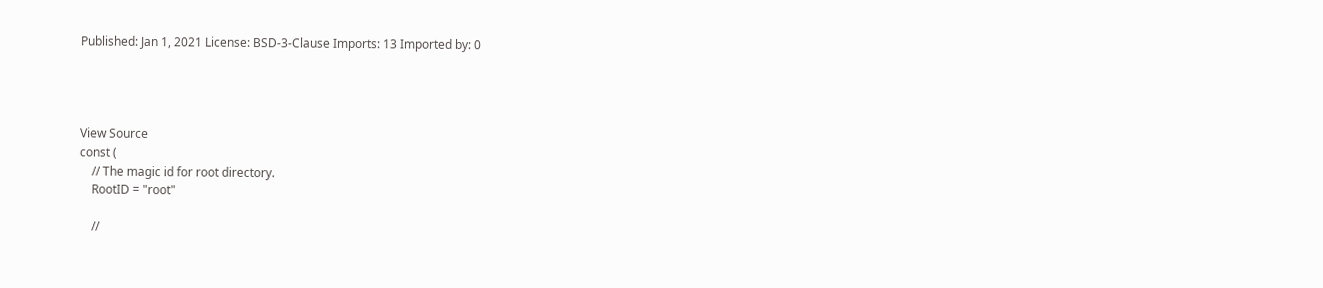Published: Jan 1, 2021 License: BSD-3-Clause Imports: 13 Imported by: 0




View Source
const (
    // The magic id for root directory.
    RootID = "root"

    //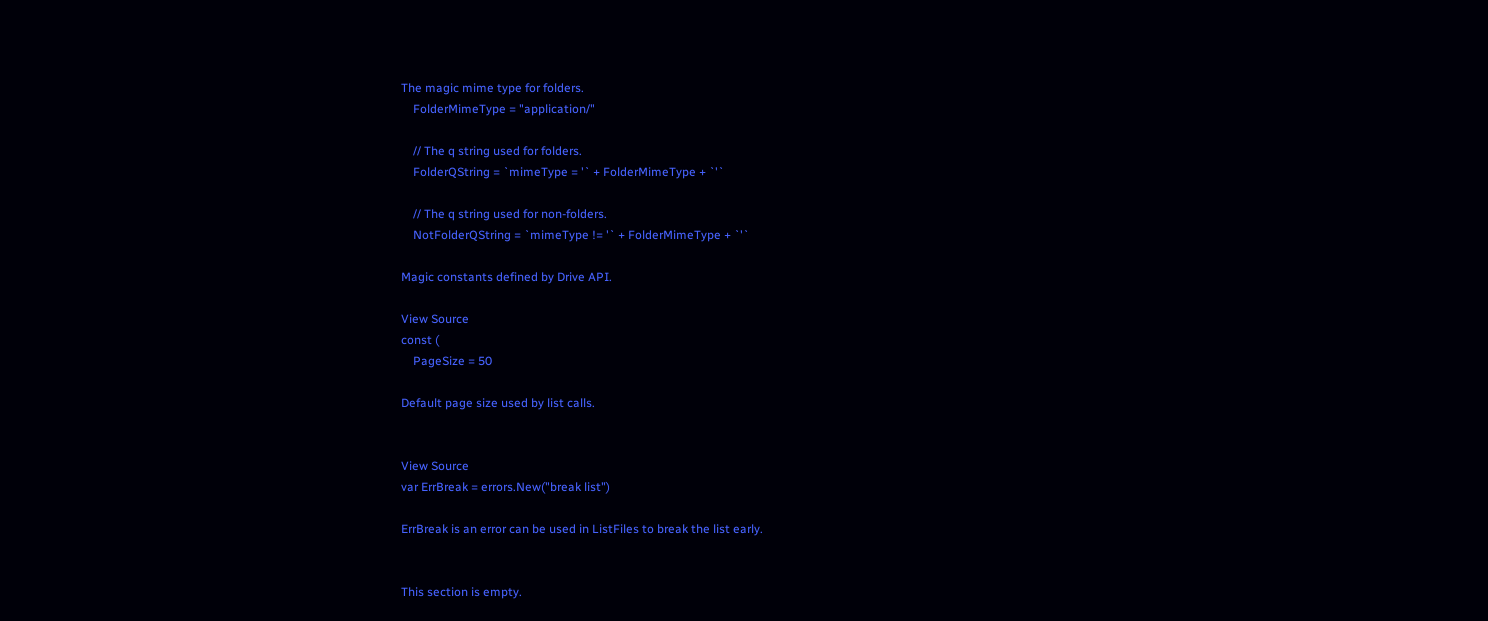The magic mime type for folders.
    FolderMimeType = "application/"

    // The q string used for folders.
    FolderQString = `mimeType = '` + FolderMimeType + `'`

    // The q string used for non-folders.
    NotFolderQString = `mimeType != '` + FolderMimeType + `'`

Magic constants defined by Drive API.

View Source
const (
    PageSize = 50

Default page size used by list calls.


View Source
var ErrBreak = errors.New("break list")

ErrBreak is an error can be used in ListFiles to break the list early.


This section is empty.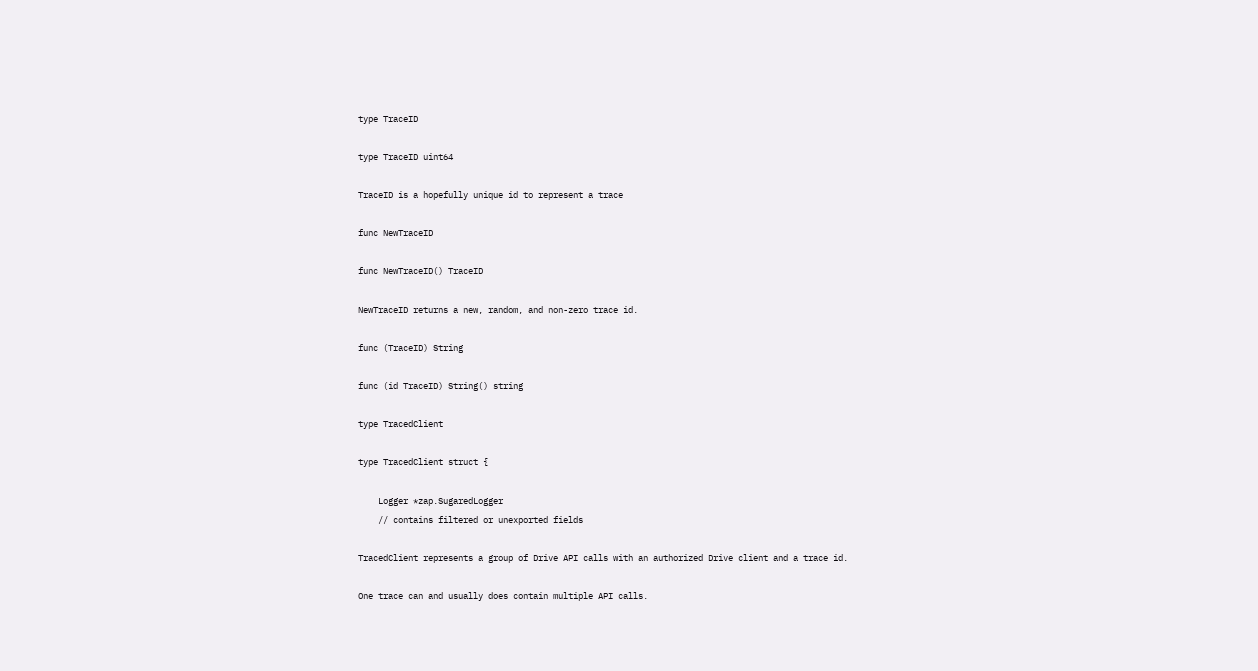type TraceID

type TraceID uint64

TraceID is a hopefully unique id to represent a trace

func NewTraceID

func NewTraceID() TraceID

NewTraceID returns a new, random, and non-zero trace id.

func (TraceID) String

func (id TraceID) String() string

type TracedClient

type TracedClient struct {

    Logger *zap.SugaredLogger
    // contains filtered or unexported fields

TracedClient represents a group of Drive API calls with an authorized Drive client and a trace id.

One trace can and usually does contain multiple API calls.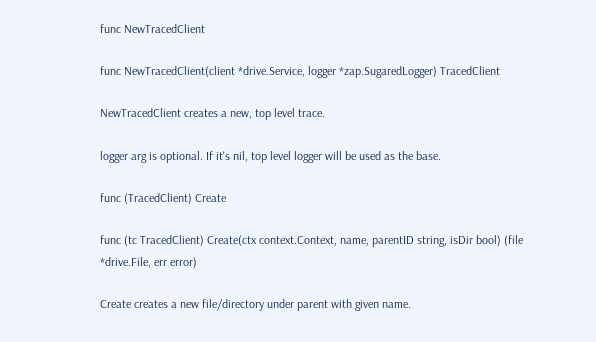func NewTracedClient

func NewTracedClient(client *drive.Service, logger *zap.SugaredLogger) TracedClient

NewTracedClient creates a new, top level trace.

logger arg is optional. If it's nil, top level logger will be used as the base.

func (TracedClient) Create

func (tc TracedClient) Create(ctx context.Context, name, parentID string, isDir bool) (file *drive.File, err error)

Create creates a new file/directory under parent with given name.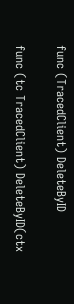func (TracedClient) DeleteByID

func (tc TracedClient) DeleteByID(ctx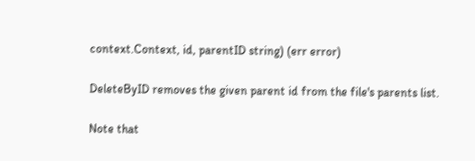context.Context, id, parentID string) (err error)

DeleteByID removes the given parent id from the file's parents list.

Note that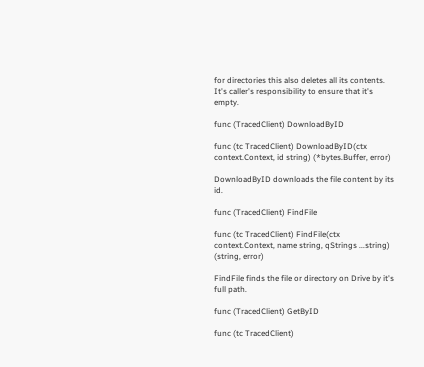for directories this also deletes all its contents. It's caller's responsibility to ensure that it's empty.

func (TracedClient) DownloadByID

func (tc TracedClient) DownloadByID(ctx context.Context, id string) (*bytes.Buffer, error)

DownloadByID downloads the file content by its id.

func (TracedClient) FindFile

func (tc TracedClient) FindFile(ctx context.Context, name string, qStrings ...string) (string, error)

FindFile finds the file or directory on Drive by it's full path.

func (TracedClient) GetByID

func (tc TracedClient)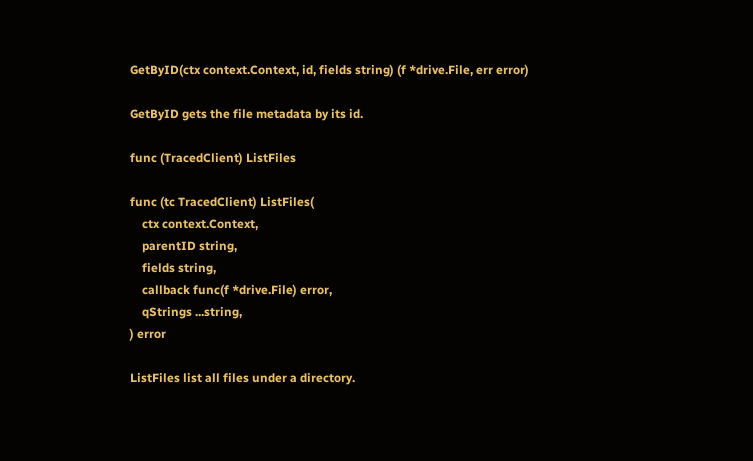GetByID(ctx context.Context, id, fields string) (f *drive.File, err error)

GetByID gets the file metadata by its id.

func (TracedClient) ListFiles

func (tc TracedClient) ListFiles(
    ctx context.Context,
    parentID string,
    fields string,
    callback func(f *drive.File) error,
    qStrings ...string,
) error

ListFiles list all files under a directory.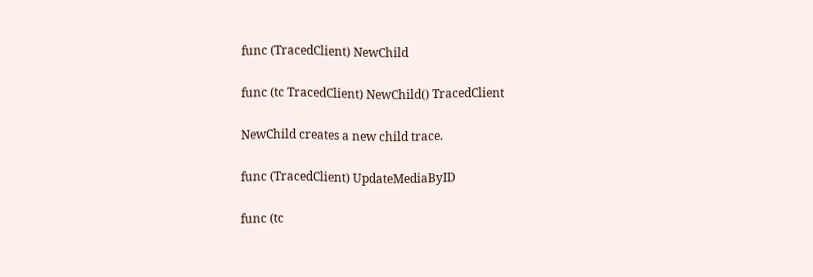func (TracedClient) NewChild

func (tc TracedClient) NewChild() TracedClient

NewChild creates a new child trace.

func (TracedClient) UpdateMediaByID

func (tc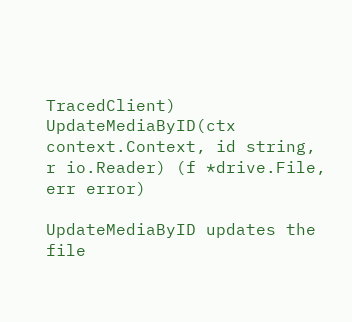TracedClient) UpdateMediaByID(ctx context.Context, id string, r io.Reader) (f *drive.File, err error)

UpdateMediaByID updates the file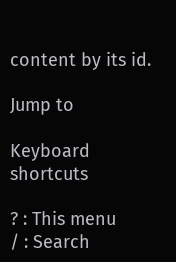content by its id.

Jump to

Keyboard shortcuts

? : This menu
/ : Search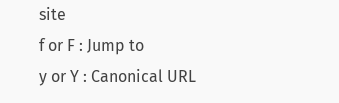site
f or F : Jump to
y or Y : Canonical URL